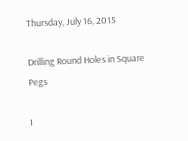Thursday, July 16, 2015

Drilling Round Holes in Square Pegs

I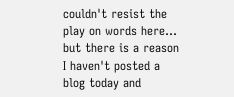couldn't resist the play on words here... but there is a reason I haven't posted a blog today and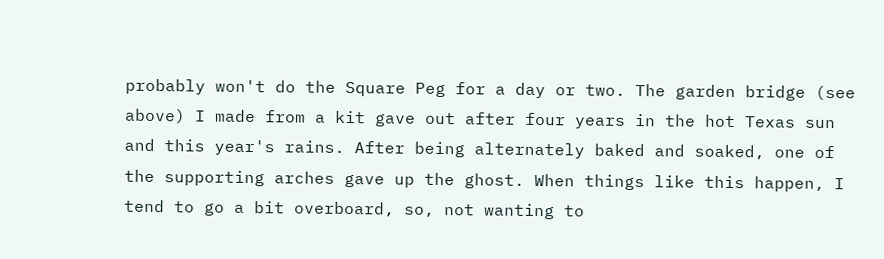probably won't do the Square Peg for a day or two. The garden bridge (see above) I made from a kit gave out after four years in the hot Texas sun and this year's rains. After being alternately baked and soaked, one of the supporting arches gave up the ghost. When things like this happen, I tend to go a bit overboard, so, not wanting to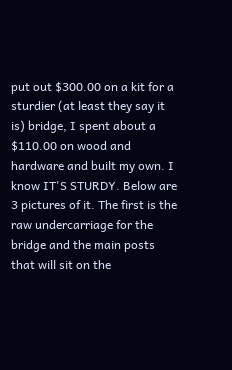put out $300.00 on a kit for a sturdier (at least they say it is) bridge, I spent about a $110.00 on wood and hardware and built my own. I know IT'S STURDY. Below are 3 pictures of it. The first is the raw undercarriage for the bridge and the main posts that will sit on the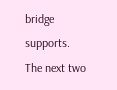bridge supports. The next two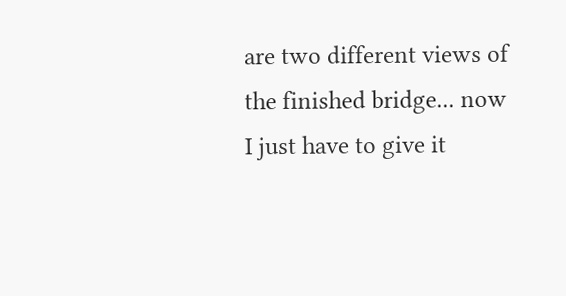are two different views of the finished bridge... now I just have to give it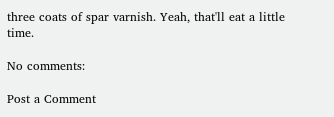three coats of spar varnish. Yeah, that'll eat a little time.

No comments:

Post a Comment